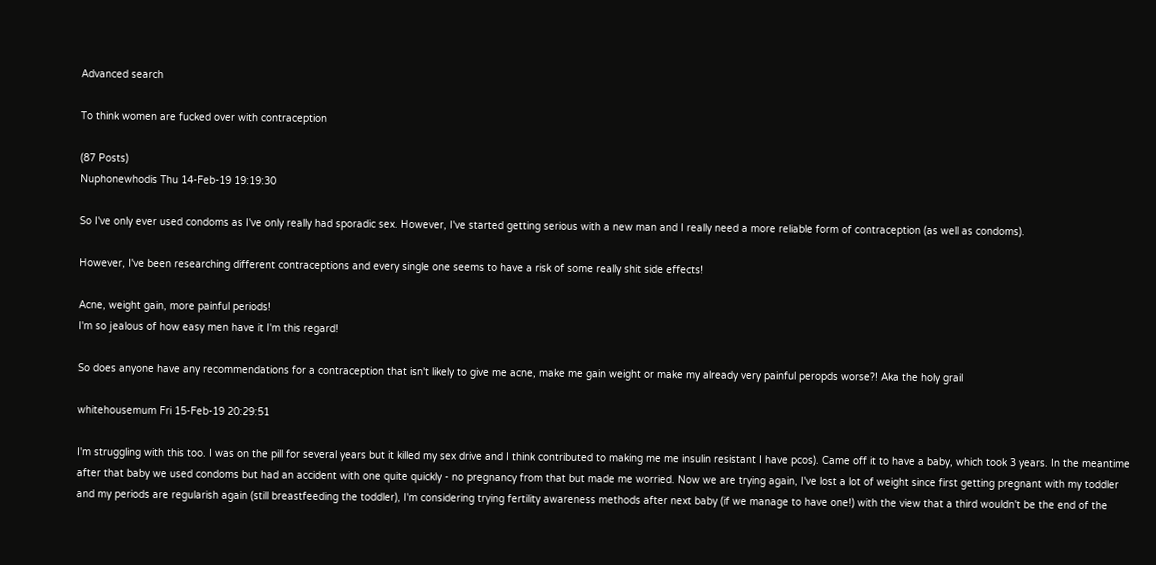Advanced search

To think women are fucked over with contraception

(87 Posts)
Nuphonewhodis Thu 14-Feb-19 19:19:30

So I've only ever used condoms as I've only really had sporadic sex. However, I've started getting serious with a new man and I really need a more reliable form of contraception (as well as condoms).

However, I've been researching different contraceptions and every single one seems to have a risk of some really shit side effects!

Acne, weight gain, more painful periods!
I'm so jealous of how easy men have it I'm this regard!

So does anyone have any recommendations for a contraception that isn't likely to give me acne, make me gain weight or make my already very painful peropds worse?! Aka the holy grail

whitehousemum Fri 15-Feb-19 20:29:51

I'm struggling with this too. I was on the pill for several years but it killed my sex drive and I think contributed to making me me insulin resistant I have pcos). Came off it to have a baby, which took 3 years. In the meantime after that baby we used condoms but had an accident with one quite quickly - no pregnancy from that but made me worried. Now we are trying again, I've lost a lot of weight since first getting pregnant with my toddler and my periods are regularish again (still breastfeeding the toddler), I'm considering trying fertility awareness methods after next baby (if we manage to have one!) with the view that a third wouldn't be the end of the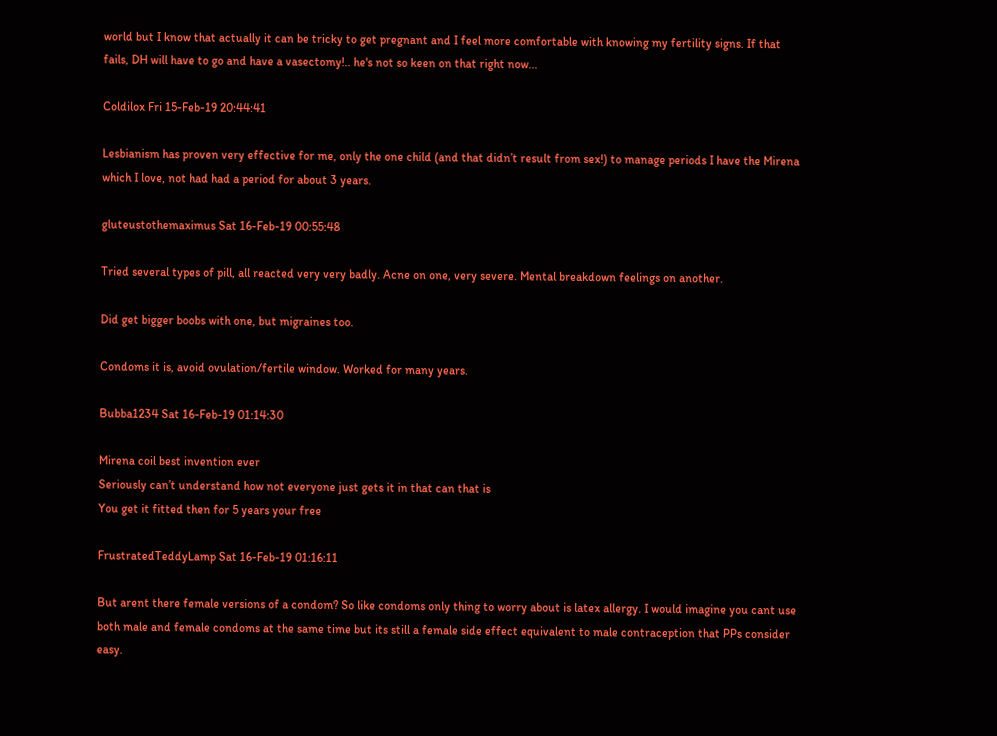world but I know that actually it can be tricky to get pregnant and I feel more comfortable with knowing my fertility signs. If that fails, DH will have to go and have a vasectomy!.. he's not so keen on that right now...

Coldilox Fri 15-Feb-19 20:44:41

Lesbianism has proven very effective for me, only the one child (and that didn’t result from sex!) to manage periods I have the Mirena which I love, not had had a period for about 3 years.

gluteustothemaximus Sat 16-Feb-19 00:55:48

Tried several types of pill, all reacted very very badly. Acne on one, very severe. Mental breakdown feelings on another.

Did get bigger boobs with one, but migraines too.

Condoms it is, avoid ovulation/fertile window. Worked for many years.

Bubba1234 Sat 16-Feb-19 01:14:30

Mirena coil best invention ever
Seriously can’t understand how not everyone just gets it in that can that is
You get it fitted then for 5 years your free

FrustratedTeddyLamp Sat 16-Feb-19 01:16:11

But arent there female versions of a condom? So like condoms only thing to worry about is latex allergy. I would imagine you cant use both male and female condoms at the same time but its still a female side effect equivalent to male contraception that PPs consider easy.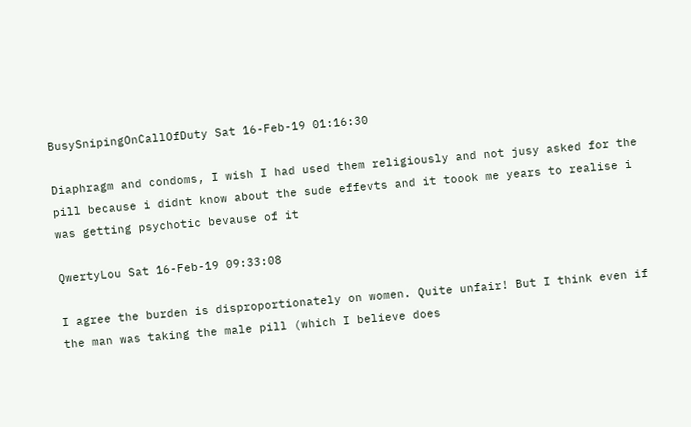BusySnipingOnCallOfDuty Sat 16-Feb-19 01:16:30

Diaphragm and condoms, I wish I had used them religiously and not jusy asked for the pill because i didnt know about the sude effevts and it toook me years to realise i was getting psychotic bevause of it

QwertyLou Sat 16-Feb-19 09:33:08

I agree the burden is disproportionately on women. Quite unfair! But I think even if the man was taking the male pill (which I believe does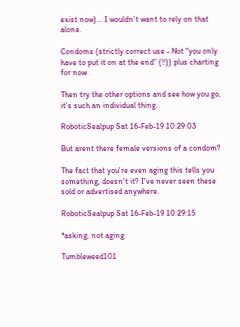exist now)... I wouldn’t want to rely on that alone.

Condoms (strictly correct use - Not “you only have to put it on at the end” (!!)) plus charting for now.

Then try the other options and see how you go, it’s such an individual thing.

RoboticSealpup Sat 16-Feb-19 10:29:03

But arent there female versions of a condom?

The fact that you're even aging this tells you something, doesn't it? I've never seen these sold or advertised anywhere.

RoboticSealpup Sat 16-Feb-19 10:29:15

*asking, not aging

Tumbleweed101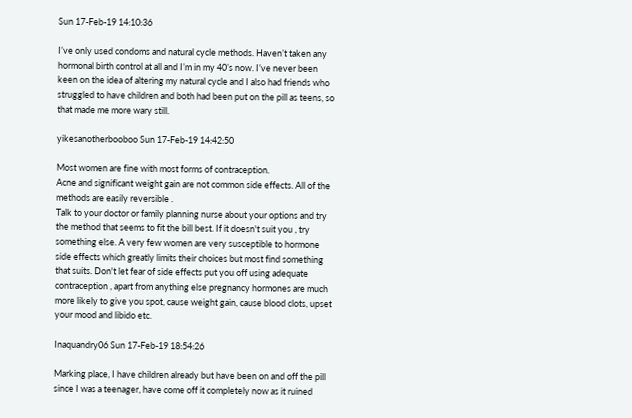Sun 17-Feb-19 14:10:36

I’ve only used condoms and natural cycle methods. Haven’t taken any hormonal birth control at all and I’m in my 40’s now. I’ve never been keen on the idea of altering my natural cycle and I also had friends who struggled to have children and both had been put on the pill as teens, so that made me more wary still.

yikesanotherbooboo Sun 17-Feb-19 14:42:50

Most women are fine with most forms of contraception.
Acne and significant weight gain are not common side effects. All of the methods are easily reversible .
Talk to your doctor or family planning nurse about your options and try the method that seems to fit the bill best. If it doesn't suit you , try something else. A very few women are very susceptible to hormone side effects which greatly limits their choices but most find something that suits. Don't let fear of side effects put you off using adequate contraception , apart from anything else pregnancy hormones are much more likely to give you spot, cause weight gain, cause blood clots, upset your mood and libido etc.

Inaquandry06 Sun 17-Feb-19 18:54:26

Marking place, I have children already but have been on and off the pill since I was a teenager, have come off it completely now as it ruined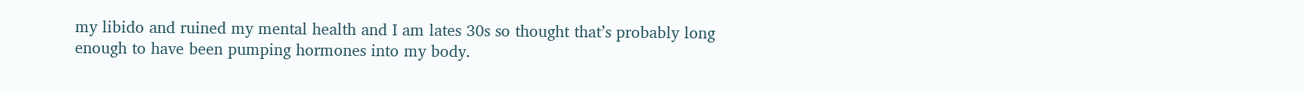my libido and ruined my mental health and I am lates 30s so thought that’s probably long enough to have been pumping hormones into my body.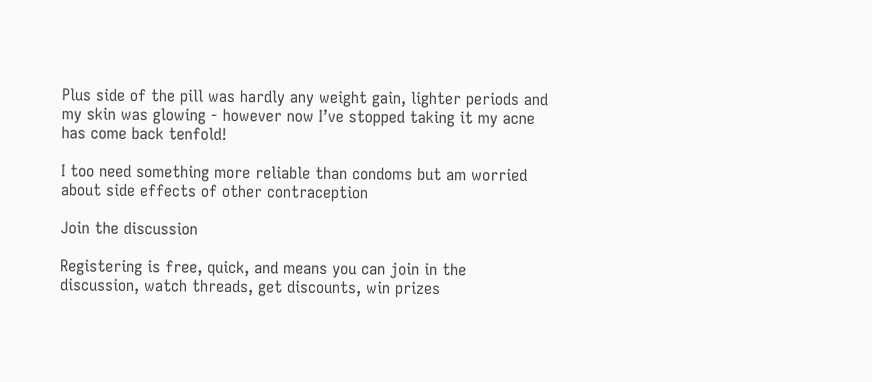Plus side of the pill was hardly any weight gain, lighter periods and my skin was glowing - however now I’ve stopped taking it my acne has come back tenfold!

I too need something more reliable than condoms but am worried about side effects of other contraception

Join the discussion

Registering is free, quick, and means you can join in the discussion, watch threads, get discounts, win prizes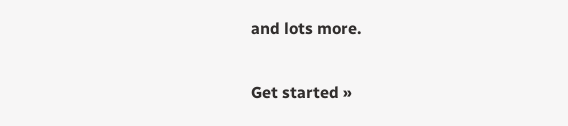and lots more.

Get started »